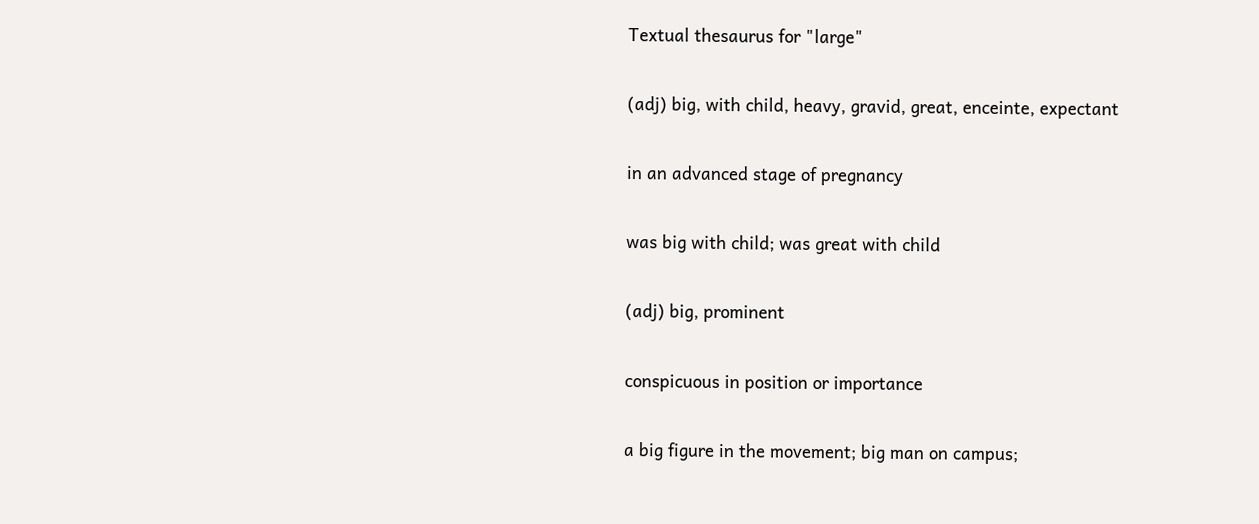Textual thesaurus for "large"

(adj) big, with child, heavy, gravid, great, enceinte, expectant

in an advanced stage of pregnancy

was big with child; was great with child

(adj) big, prominent

conspicuous in position or importance

a big figure in the movement; big man on campus;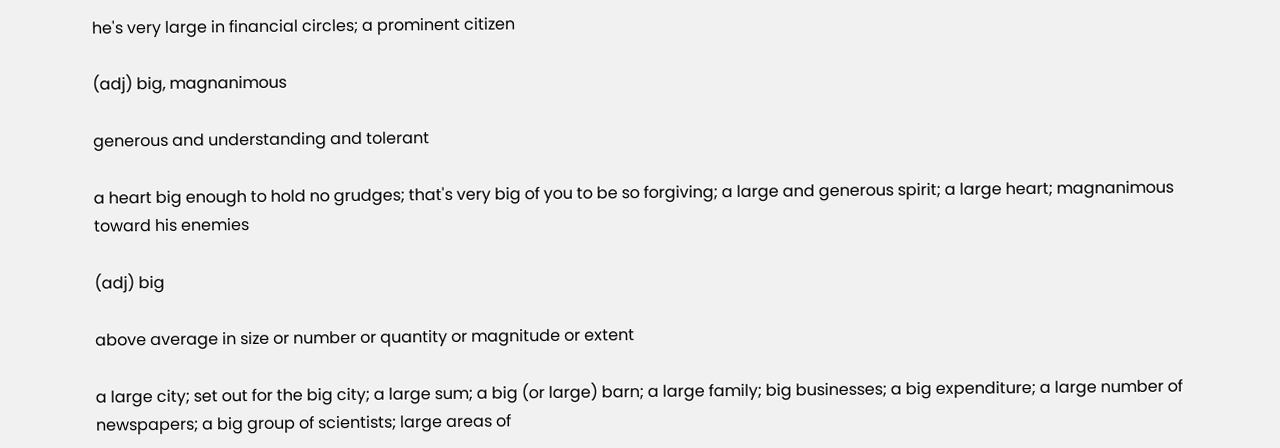he's very large in financial circles; a prominent citizen

(adj) big, magnanimous

generous and understanding and tolerant

a heart big enough to hold no grudges; that's very big of you to be so forgiving; a large and generous spirit; a large heart; magnanimous toward his enemies

(adj) big

above average in size or number or quantity or magnitude or extent

a large city; set out for the big city; a large sum; a big (or large) barn; a large family; big businesses; a big expenditure; a large number of newspapers; a big group of scientists; large areas of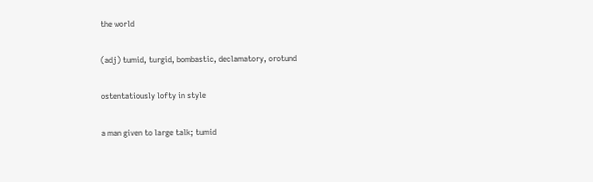the world

(adj) tumid, turgid, bombastic, declamatory, orotund

ostentatiously lofty in style

a man given to large talk; tumid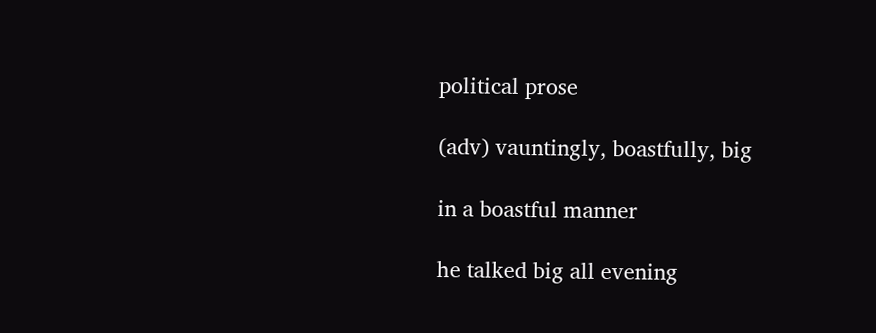political prose

(adv) vauntingly, boastfully, big

in a boastful manner

he talked big all evening